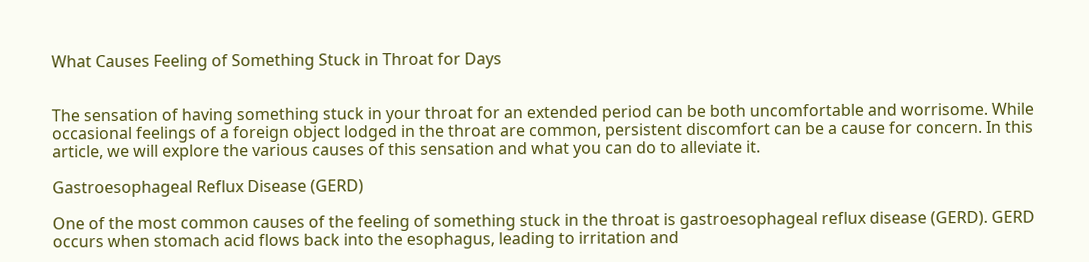What Causes Feeling of Something Stuck in Throat for Days


The sensation of having something stuck in your throat for an extended period can be both uncomfortable and worrisome. While occasional feelings of a foreign object lodged in the throat are common, persistent discomfort can be a cause for concern. In this article, we will explore the various causes of this sensation and what you can do to alleviate it.

Gastroesophageal Reflux Disease (GERD)

One of the most common causes of the feeling of something stuck in the throat is gastroesophageal reflux disease (GERD). GERD occurs when stomach acid flows back into the esophagus, leading to irritation and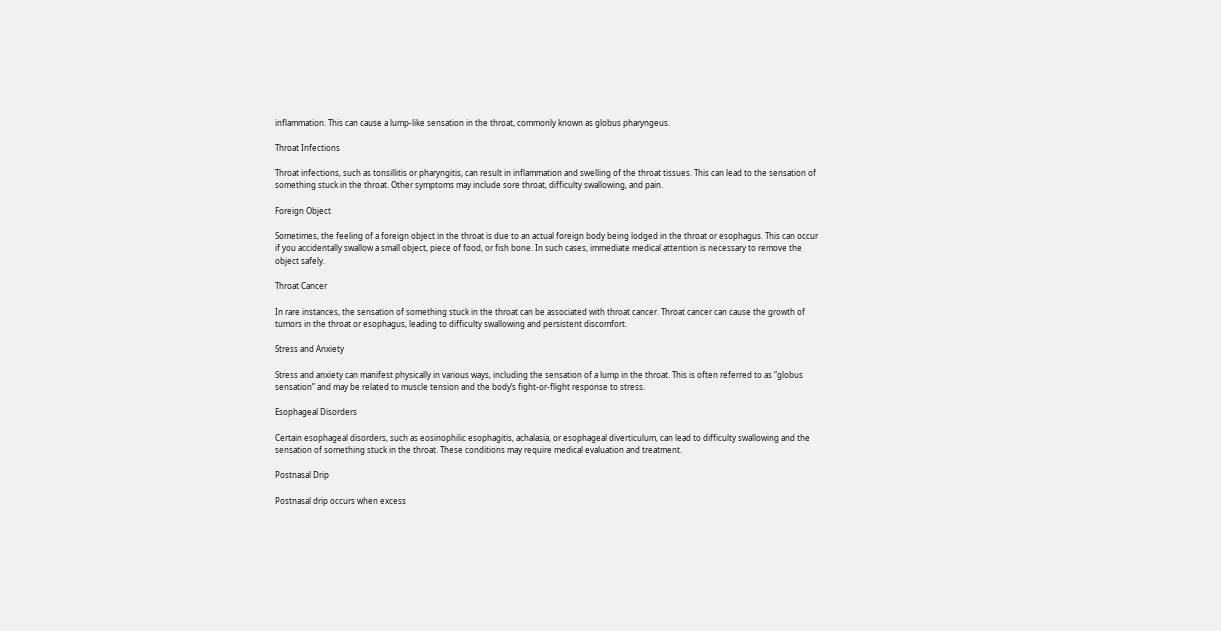inflammation. This can cause a lump-like sensation in the throat, commonly known as globus pharyngeus.

Throat Infections

Throat infections, such as tonsillitis or pharyngitis, can result in inflammation and swelling of the throat tissues. This can lead to the sensation of something stuck in the throat. Other symptoms may include sore throat, difficulty swallowing, and pain.

Foreign Object

Sometimes, the feeling of a foreign object in the throat is due to an actual foreign body being lodged in the throat or esophagus. This can occur if you accidentally swallow a small object, piece of food, or fish bone. In such cases, immediate medical attention is necessary to remove the object safely.

Throat Cancer

In rare instances, the sensation of something stuck in the throat can be associated with throat cancer. Throat cancer can cause the growth of tumors in the throat or esophagus, leading to difficulty swallowing and persistent discomfort.

Stress and Anxiety

Stress and anxiety can manifest physically in various ways, including the sensation of a lump in the throat. This is often referred to as “globus sensation” and may be related to muscle tension and the body’s fight-or-flight response to stress.

Esophageal Disorders

Certain esophageal disorders, such as eosinophilic esophagitis, achalasia, or esophageal diverticulum, can lead to difficulty swallowing and the sensation of something stuck in the throat. These conditions may require medical evaluation and treatment.

Postnasal Drip

Postnasal drip occurs when excess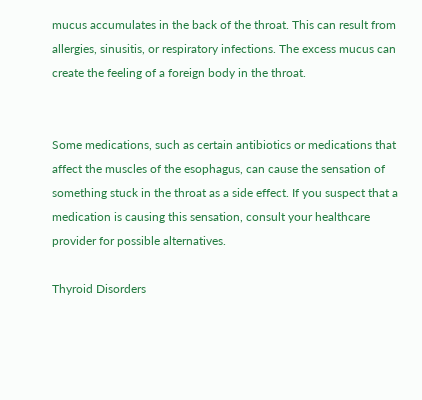mucus accumulates in the back of the throat. This can result from allergies, sinusitis, or respiratory infections. The excess mucus can create the feeling of a foreign body in the throat.


Some medications, such as certain antibiotics or medications that affect the muscles of the esophagus, can cause the sensation of something stuck in the throat as a side effect. If you suspect that a medication is causing this sensation, consult your healthcare provider for possible alternatives.

Thyroid Disorders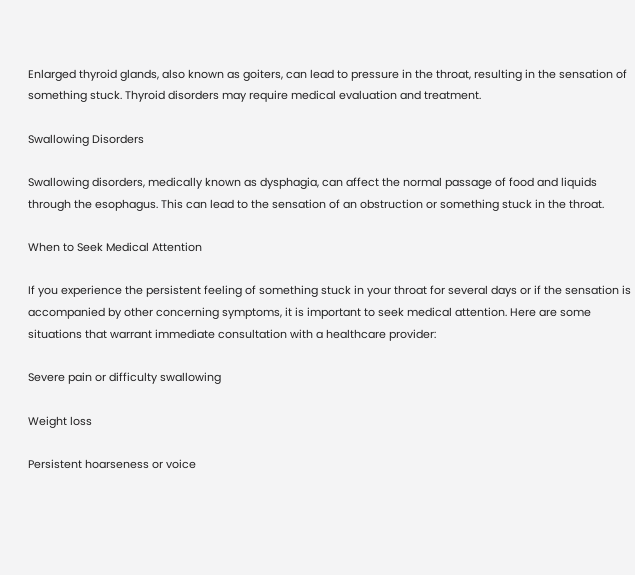Enlarged thyroid glands, also known as goiters, can lead to pressure in the throat, resulting in the sensation of something stuck. Thyroid disorders may require medical evaluation and treatment.

Swallowing Disorders

Swallowing disorders, medically known as dysphagia, can affect the normal passage of food and liquids through the esophagus. This can lead to the sensation of an obstruction or something stuck in the throat.

When to Seek Medical Attention

If you experience the persistent feeling of something stuck in your throat for several days or if the sensation is accompanied by other concerning symptoms, it is important to seek medical attention. Here are some situations that warrant immediate consultation with a healthcare provider:

Severe pain or difficulty swallowing

Weight loss

Persistent hoarseness or voice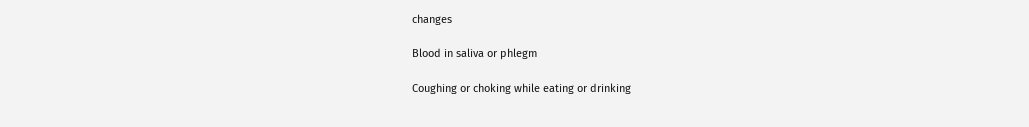changes

Blood in saliva or phlegm

Coughing or choking while eating or drinking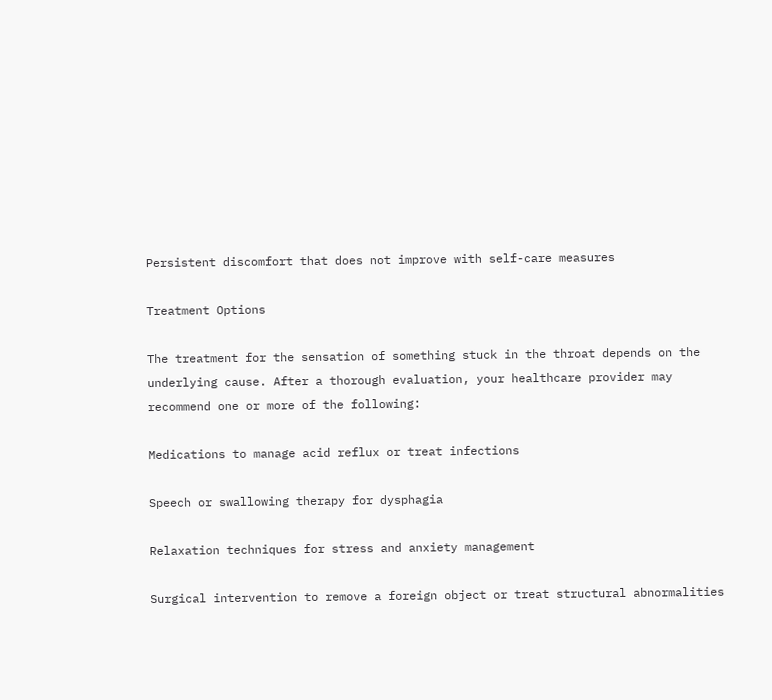Persistent discomfort that does not improve with self-care measures

Treatment Options

The treatment for the sensation of something stuck in the throat depends on the underlying cause. After a thorough evaluation, your healthcare provider may recommend one or more of the following:

Medications to manage acid reflux or treat infections

Speech or swallowing therapy for dysphagia

Relaxation techniques for stress and anxiety management

Surgical intervention to remove a foreign object or treat structural abnormalities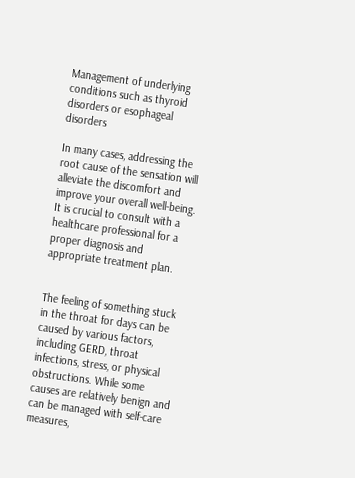Management of underlying conditions such as thyroid disorders or esophageal disorders

In many cases, addressing the root cause of the sensation will alleviate the discomfort and improve your overall well-being. It is crucial to consult with a healthcare professional for a proper diagnosis and appropriate treatment plan.


The feeling of something stuck in the throat for days can be caused by various factors, including GERD, throat infections, stress, or physical obstructions. While some causes are relatively benign and can be managed with self-care measures,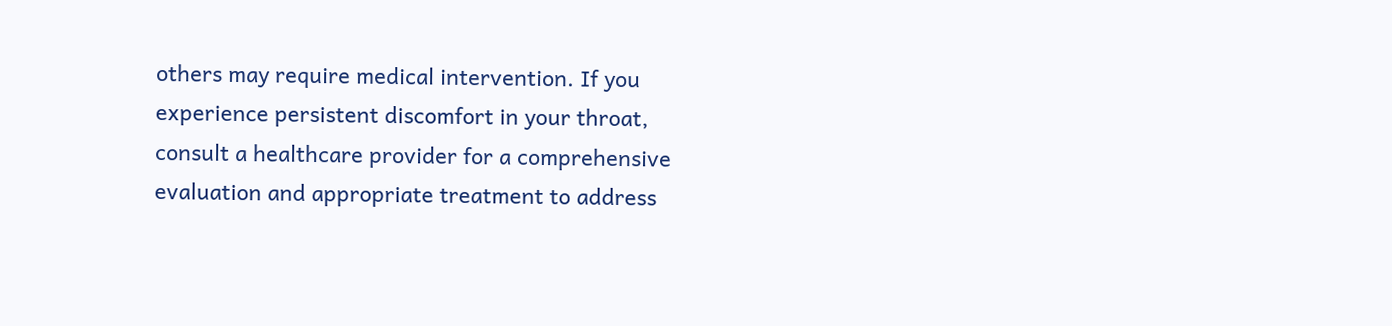others may require medical intervention. If you experience persistent discomfort in your throat, consult a healthcare provider for a comprehensive evaluation and appropriate treatment to address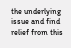the underlying issue and find relief from this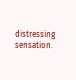distressing sensation.